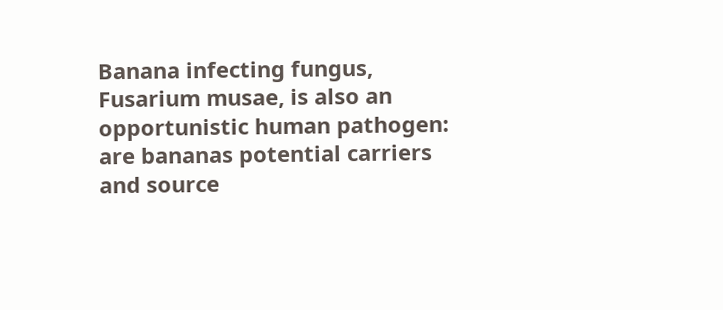Banana infecting fungus, Fusarium musae, is also an opportunistic human pathogen: are bananas potential carriers and source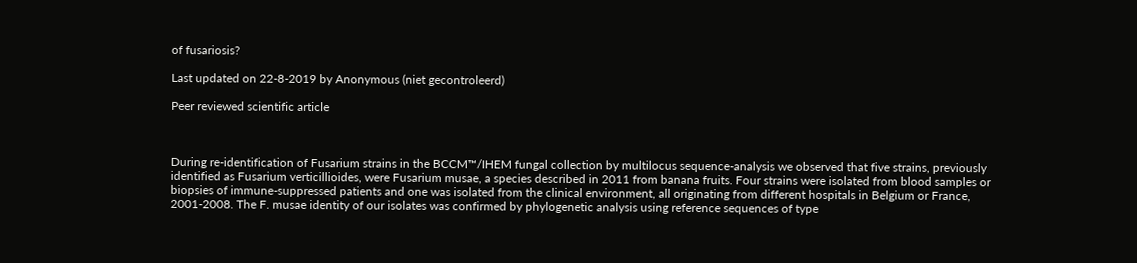of fusariosis?

Last updated on 22-8-2019 by Anonymous (niet gecontroleerd)

Peer reviewed scientific article



During re-identification of Fusarium strains in the BCCM™/IHEM fungal collection by multilocus sequence-analysis we observed that five strains, previously identified as Fusarium verticillioides, were Fusarium musae, a species described in 2011 from banana fruits. Four strains were isolated from blood samples or biopsies of immune-suppressed patients and one was isolated from the clinical environment, all originating from different hospitals in Belgium or France, 2001-2008. The F. musae identity of our isolates was confirmed by phylogenetic analysis using reference sequences of type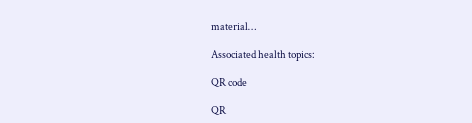material…

Associated health topics:

QR code

QR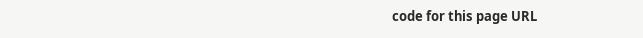code for this page URL